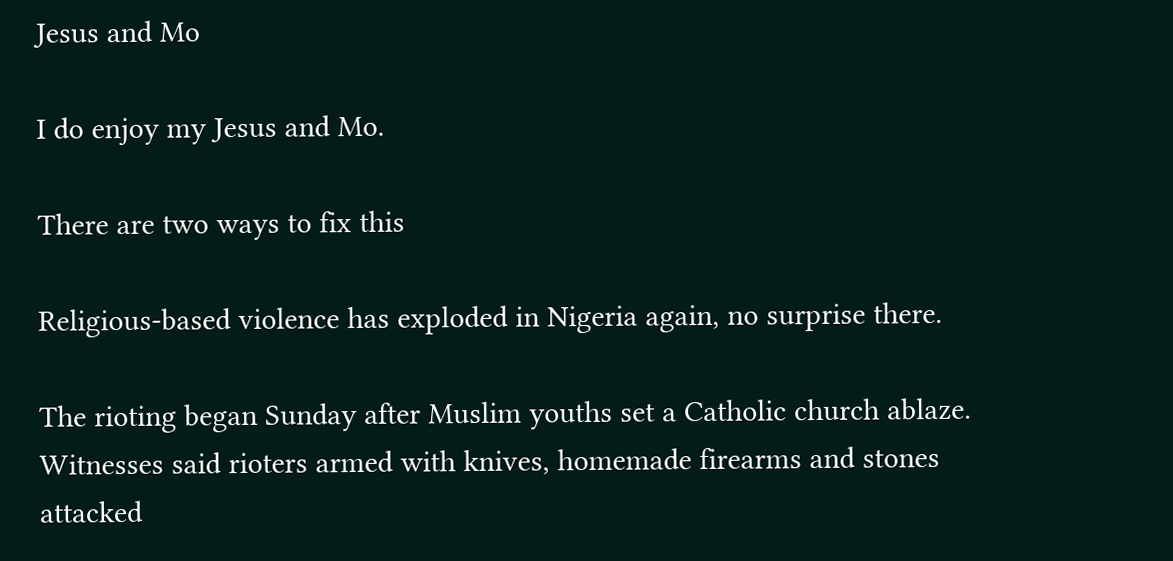Jesus and Mo

I do enjoy my Jesus and Mo.

There are two ways to fix this

Religious-based violence has exploded in Nigeria again, no surprise there.

The rioting began Sunday after Muslim youths set a Catholic church ablaze. Witnesses said rioters armed with knives, homemade firearms and stones attacked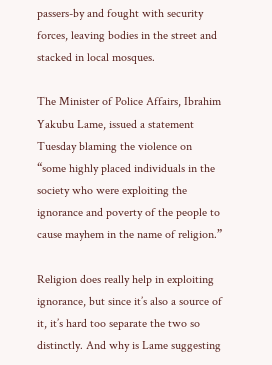passers-by and fought with security forces, leaving bodies in the street and stacked in local mosques.

The Minister of Police Affairs, Ibrahim Yakubu Lame, issued a statement Tuesday blaming the violence on “some highly placed individuals in the society who were exploiting the ignorance and poverty of the people to cause mayhem in the name of religion.”

Religion does really help in exploiting ignorance, but since it’s also a source of it, it’s hard too separate the two so distinctly. And why is Lame suggesting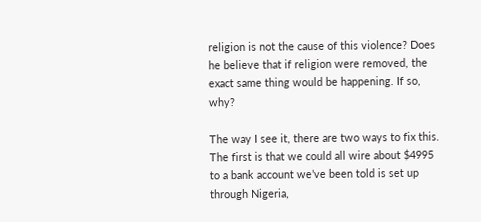religion is not the cause of this violence? Does he believe that if religion were removed, the exact same thing would be happening. If so, why?

The way I see it, there are two ways to fix this. The first is that we could all wire about $4995 to a bank account we’ve been told is set up through Nigeria,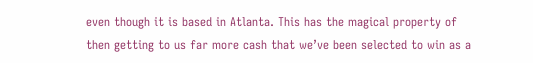even though it is based in Atlanta. This has the magical property of then getting to us far more cash that we’ve been selected to win as a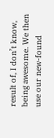result of, I don’t know, being awesome. We then use our new-found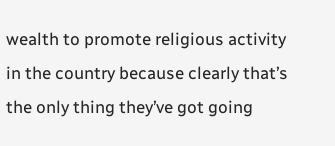wealth to promote religious activity in the country because clearly that’s the only thing they’ve got going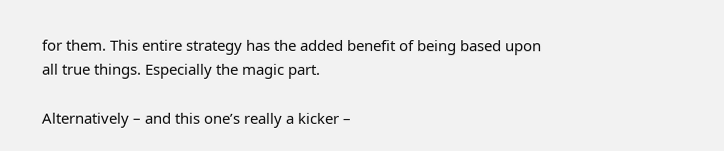for them. This entire strategy has the added benefit of being based upon all true things. Especially the magic part.

Alternatively – and this one’s really a kicker –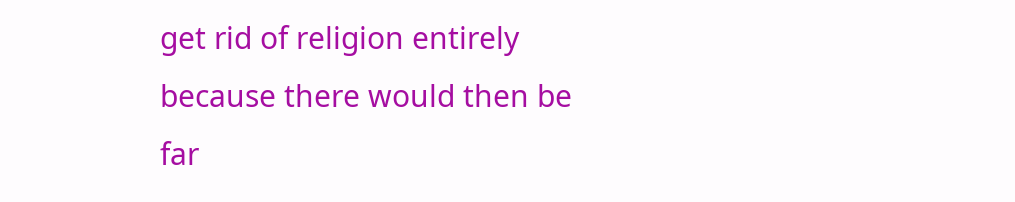get rid of religion entirely because there would then be far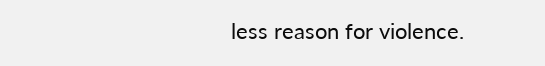less reason for violence.